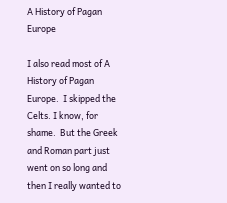A History of Pagan Europe

I also read most of A History of Pagan Europe.  I skipped the Celts. I know, for shame.  But the Greek and Roman part just went on so long and then I really wanted to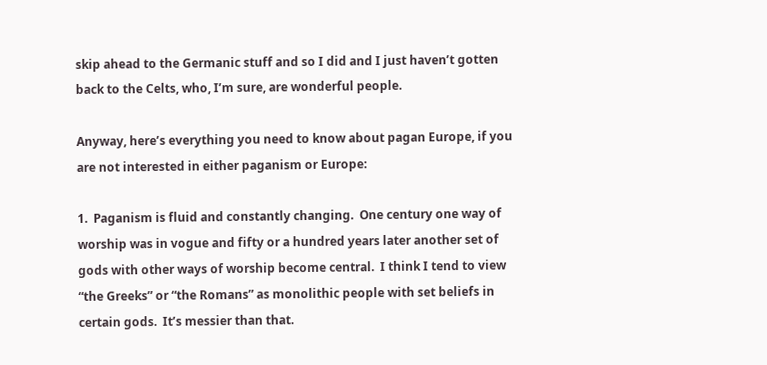skip ahead to the Germanic stuff and so I did and I just haven’t gotten back to the Celts, who, I’m sure, are wonderful people.

Anyway, here’s everything you need to know about pagan Europe, if you are not interested in either paganism or Europe:

1.  Paganism is fluid and constantly changing.  One century one way of worship was in vogue and fifty or a hundred years later another set of gods with other ways of worship become central.  I think I tend to view “the Greeks” or “the Romans” as monolithic people with set beliefs in certain gods.  It’s messier than that.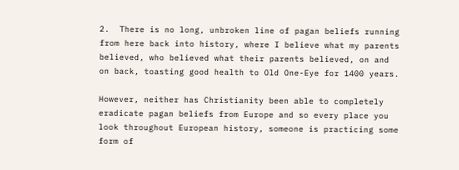2.  There is no long, unbroken line of pagan beliefs running from here back into history, where I believe what my parents believed, who believed what their parents believed, on and on back, toasting good health to Old One-Eye for 1400 years.

However, neither has Christianity been able to completely eradicate pagan beliefs from Europe and so every place you look throughout European history, someone is practicing some form of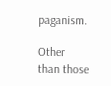paganism.

Other than those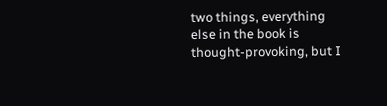two things, everything else in the book is thought-provoking, but I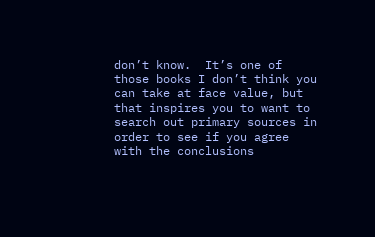don’t know.  It’s one of those books I don’t think you can take at face value, but that inspires you to want to search out primary sources in order to see if you agree with the conclusions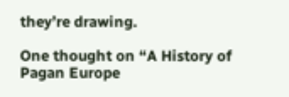they’re drawing.

One thought on “A History of Pagan Europe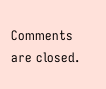Comments are closed.